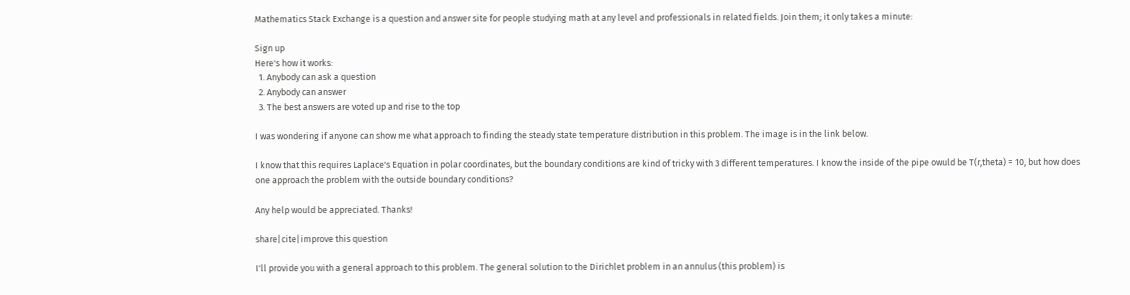Mathematics Stack Exchange is a question and answer site for people studying math at any level and professionals in related fields. Join them; it only takes a minute:

Sign up
Here's how it works:
  1. Anybody can ask a question
  2. Anybody can answer
  3. The best answers are voted up and rise to the top

I was wondering if anyone can show me what approach to finding the steady state temperature distribution in this problem. The image is in the link below.

I know that this requires Laplace's Equation in polar coordinates, but the boundary conditions are kind of tricky with 3 different temperatures. I know the inside of the pipe owuld be T(r,theta) = 10, but how does one approach the problem with the outside boundary conditions?

Any help would be appreciated. Thanks!

share|cite|improve this question

I'll provide you with a general approach to this problem. The general solution to the Dirichlet problem in an annulus (this problem) is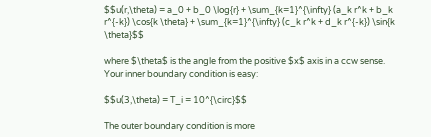$$u(r,\theta) = a_0 + b_0 \log{r} + \sum_{k=1}^{\infty} (a_k r^k + b_k r^{-k}) \cos{k \theta} + \sum_{k=1}^{\infty} (c_k r^k + d_k r^{-k}) \sin{k \theta}$$

where $\theta$ is the angle from the positive $x$ axis in a ccw sense. Your inner boundary condition is easy:

$$u(3,\theta) = T_i = 10^{\circ}$$

The outer boundary condition is more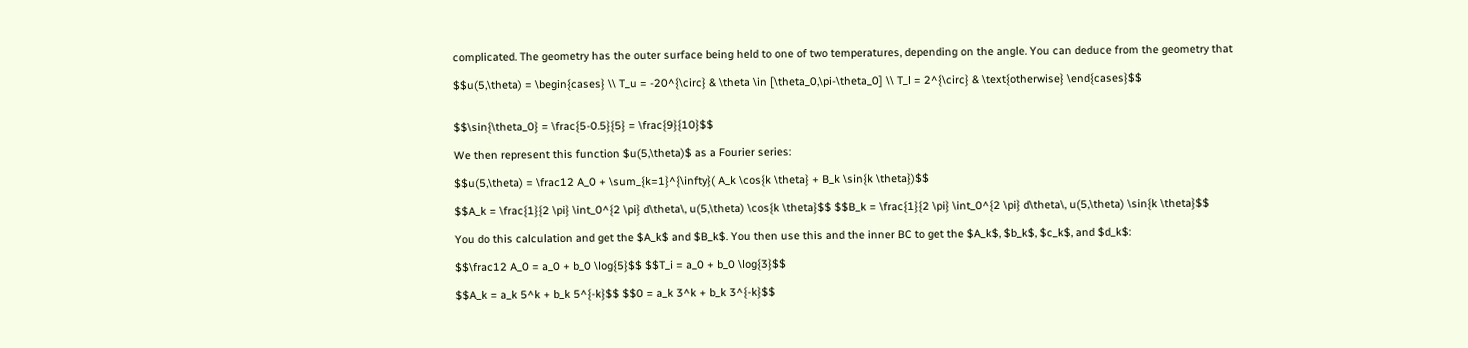complicated. The geometry has the outer surface being held to one of two temperatures, depending on the angle. You can deduce from the geometry that

$$u(5,\theta) = \begin{cases} \\ T_u = -20^{\circ} & \theta \in [\theta_0,\pi-\theta_0] \\ T_l = 2^{\circ} & \text{otherwise} \end{cases}$$


$$\sin{\theta_0} = \frac{5-0.5}{5} = \frac{9}{10}$$

We then represent this function $u(5,\theta)$ as a Fourier series:

$$u(5,\theta) = \frac12 A_0 + \sum_{k=1}^{\infty}( A_k \cos{k \theta} + B_k \sin{k \theta})$$

$$A_k = \frac{1}{2 \pi} \int_0^{2 \pi} d\theta\, u(5,\theta) \cos{k \theta}$$ $$B_k = \frac{1}{2 \pi} \int_0^{2 \pi} d\theta\, u(5,\theta) \sin{k \theta}$$

You do this calculation and get the $A_k$ and $B_k$. You then use this and the inner BC to get the $A_k$, $b_k$, $c_k$, and $d_k$:

$$\frac12 A_0 = a_0 + b_0 \log{5}$$ $$T_i = a_0 + b_0 \log{3}$$

$$A_k = a_k 5^k + b_k 5^{-k}$$ $$0 = a_k 3^k + b_k 3^{-k}$$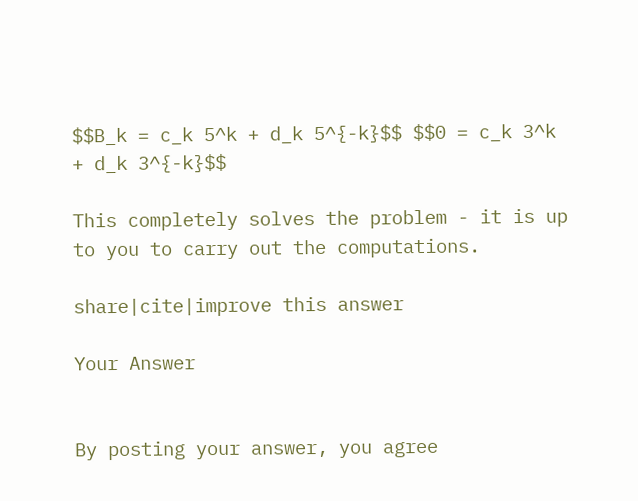$$B_k = c_k 5^k + d_k 5^{-k}$$ $$0 = c_k 3^k + d_k 3^{-k}$$

This completely solves the problem - it is up to you to carry out the computations.

share|cite|improve this answer

Your Answer


By posting your answer, you agree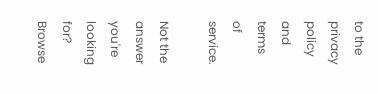to the privacy policy and terms of service.

Not the answer you're looking for? Browse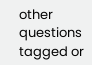other questions tagged or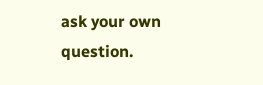ask your own question.